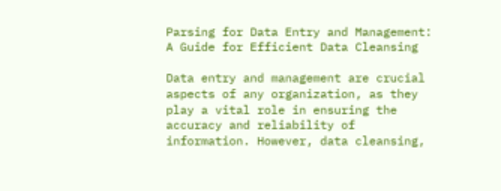Parsing for Data Entry and Management: A Guide for Efficient Data Cleansing

Data entry and management are crucial aspects of any organization, as they play a vital role in ensuring the accuracy and reliability of information. However, data cleansing,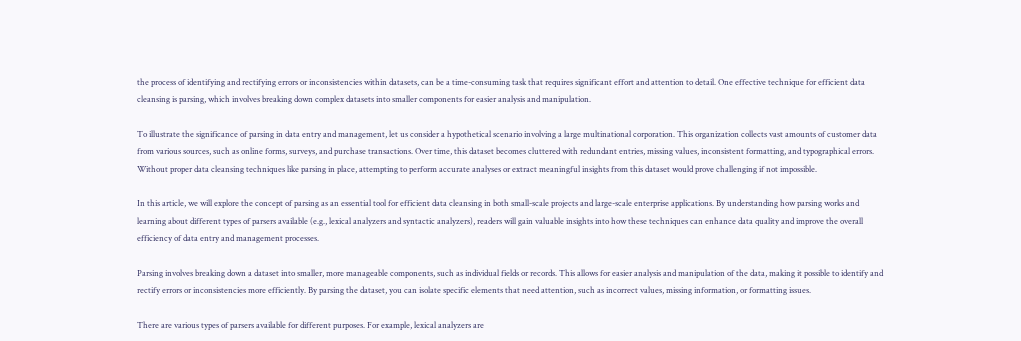the process of identifying and rectifying errors or inconsistencies within datasets, can be a time-consuming task that requires significant effort and attention to detail. One effective technique for efficient data cleansing is parsing, which involves breaking down complex datasets into smaller components for easier analysis and manipulation.

To illustrate the significance of parsing in data entry and management, let us consider a hypothetical scenario involving a large multinational corporation. This organization collects vast amounts of customer data from various sources, such as online forms, surveys, and purchase transactions. Over time, this dataset becomes cluttered with redundant entries, missing values, inconsistent formatting, and typographical errors. Without proper data cleansing techniques like parsing in place, attempting to perform accurate analyses or extract meaningful insights from this dataset would prove challenging if not impossible.

In this article, we will explore the concept of parsing as an essential tool for efficient data cleansing in both small-scale projects and large-scale enterprise applications. By understanding how parsing works and learning about different types of parsers available (e.g., lexical analyzers and syntactic analyzers), readers will gain valuable insights into how these techniques can enhance data quality and improve the overall efficiency of data entry and management processes.

Parsing involves breaking down a dataset into smaller, more manageable components, such as individual fields or records. This allows for easier analysis and manipulation of the data, making it possible to identify and rectify errors or inconsistencies more efficiently. By parsing the dataset, you can isolate specific elements that need attention, such as incorrect values, missing information, or formatting issues.

There are various types of parsers available for different purposes. For example, lexical analyzers are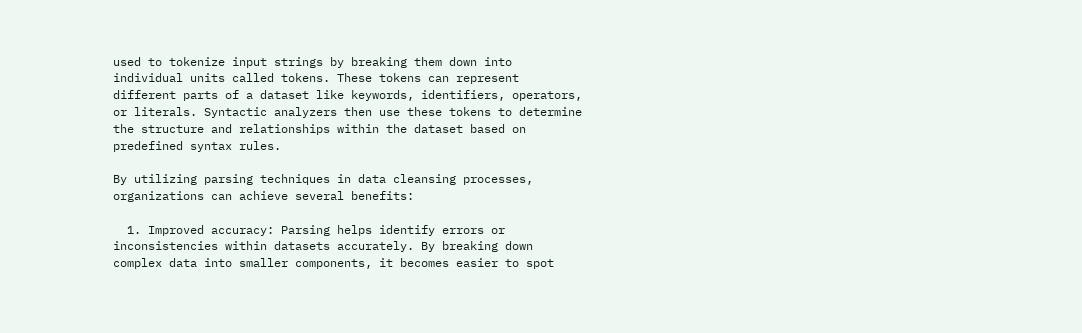used to tokenize input strings by breaking them down into individual units called tokens. These tokens can represent different parts of a dataset like keywords, identifiers, operators, or literals. Syntactic analyzers then use these tokens to determine the structure and relationships within the dataset based on predefined syntax rules.

By utilizing parsing techniques in data cleansing processes, organizations can achieve several benefits:

  1. Improved accuracy: Parsing helps identify errors or inconsistencies within datasets accurately. By breaking down complex data into smaller components, it becomes easier to spot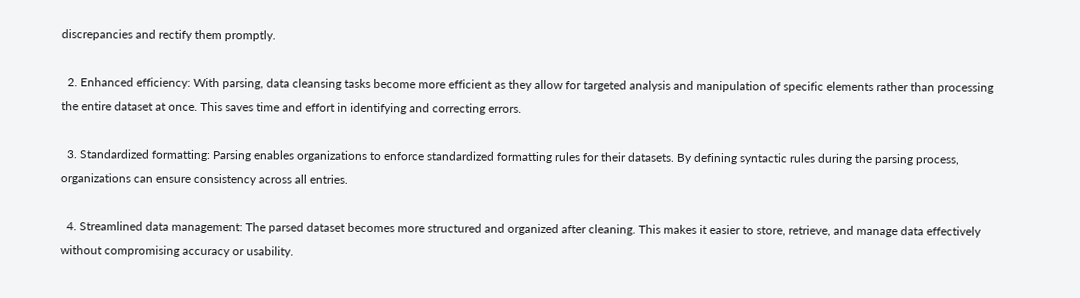discrepancies and rectify them promptly.

  2. Enhanced efficiency: With parsing, data cleansing tasks become more efficient as they allow for targeted analysis and manipulation of specific elements rather than processing the entire dataset at once. This saves time and effort in identifying and correcting errors.

  3. Standardized formatting: Parsing enables organizations to enforce standardized formatting rules for their datasets. By defining syntactic rules during the parsing process, organizations can ensure consistency across all entries.

  4. Streamlined data management: The parsed dataset becomes more structured and organized after cleaning. This makes it easier to store, retrieve, and manage data effectively without compromising accuracy or usability.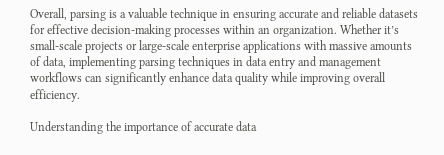Overall, parsing is a valuable technique in ensuring accurate and reliable datasets for effective decision-making processes within an organization. Whether it’s small-scale projects or large-scale enterprise applications with massive amounts of data, implementing parsing techniques in data entry and management workflows can significantly enhance data quality while improving overall efficiency.

Understanding the importance of accurate data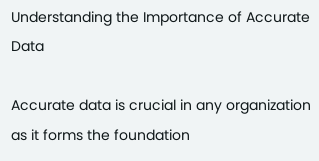Understanding the Importance of Accurate Data

Accurate data is crucial in any organization as it forms the foundation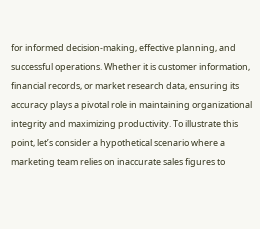for informed decision-making, effective planning, and successful operations. Whether it is customer information, financial records, or market research data, ensuring its accuracy plays a pivotal role in maintaining organizational integrity and maximizing productivity. To illustrate this point, let’s consider a hypothetical scenario where a marketing team relies on inaccurate sales figures to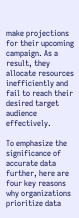make projections for their upcoming campaign. As a result, they allocate resources inefficiently and fail to reach their desired target audience effectively.

To emphasize the significance of accurate data further, here are four key reasons why organizations prioritize data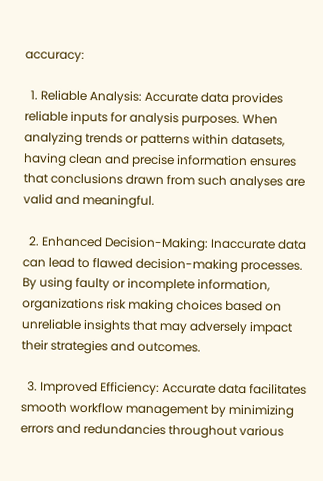accuracy:

  1. Reliable Analysis: Accurate data provides reliable inputs for analysis purposes. When analyzing trends or patterns within datasets, having clean and precise information ensures that conclusions drawn from such analyses are valid and meaningful.

  2. Enhanced Decision-Making: Inaccurate data can lead to flawed decision-making processes. By using faulty or incomplete information, organizations risk making choices based on unreliable insights that may adversely impact their strategies and outcomes.

  3. Improved Efficiency: Accurate data facilitates smooth workflow management by minimizing errors and redundancies throughout various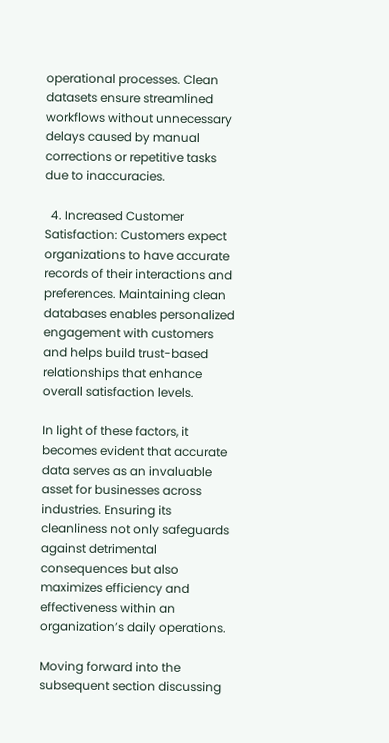operational processes. Clean datasets ensure streamlined workflows without unnecessary delays caused by manual corrections or repetitive tasks due to inaccuracies.

  4. Increased Customer Satisfaction: Customers expect organizations to have accurate records of their interactions and preferences. Maintaining clean databases enables personalized engagement with customers and helps build trust-based relationships that enhance overall satisfaction levels.

In light of these factors, it becomes evident that accurate data serves as an invaluable asset for businesses across industries. Ensuring its cleanliness not only safeguards against detrimental consequences but also maximizes efficiency and effectiveness within an organization’s daily operations.

Moving forward into the subsequent section discussing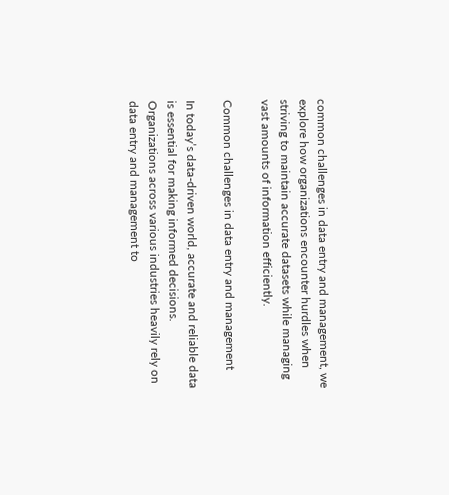common challenges in data entry and management, we explore how organizations encounter hurdles when striving to maintain accurate datasets while managing vast amounts of information efficiently.

Common challenges in data entry and management

In today’s data-driven world, accurate and reliable data is essential for making informed decisions. Organizations across various industries heavily rely on data entry and management to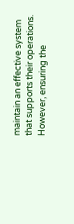maintain an effective system that supports their operations. However, ensuring the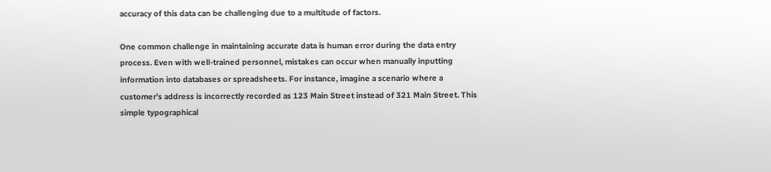accuracy of this data can be challenging due to a multitude of factors.

One common challenge in maintaining accurate data is human error during the data entry process. Even with well-trained personnel, mistakes can occur when manually inputting information into databases or spreadsheets. For instance, imagine a scenario where a customer’s address is incorrectly recorded as 123 Main Street instead of 321 Main Street. This simple typographical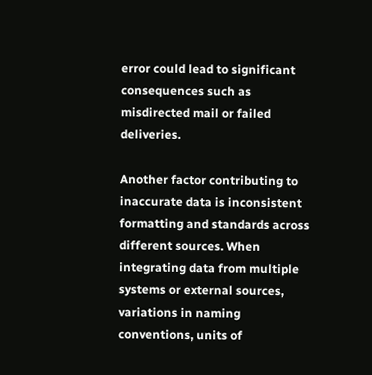error could lead to significant consequences such as misdirected mail or failed deliveries.

Another factor contributing to inaccurate data is inconsistent formatting and standards across different sources. When integrating data from multiple systems or external sources, variations in naming conventions, units of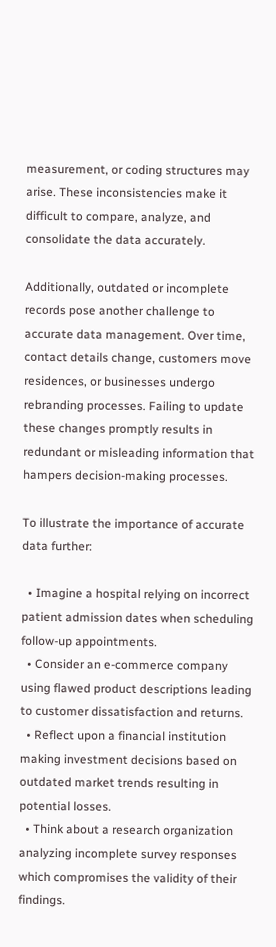measurement, or coding structures may arise. These inconsistencies make it difficult to compare, analyze, and consolidate the data accurately.

Additionally, outdated or incomplete records pose another challenge to accurate data management. Over time, contact details change, customers move residences, or businesses undergo rebranding processes. Failing to update these changes promptly results in redundant or misleading information that hampers decision-making processes.

To illustrate the importance of accurate data further:

  • Imagine a hospital relying on incorrect patient admission dates when scheduling follow-up appointments.
  • Consider an e-commerce company using flawed product descriptions leading to customer dissatisfaction and returns.
  • Reflect upon a financial institution making investment decisions based on outdated market trends resulting in potential losses.
  • Think about a research organization analyzing incomplete survey responses which compromises the validity of their findings.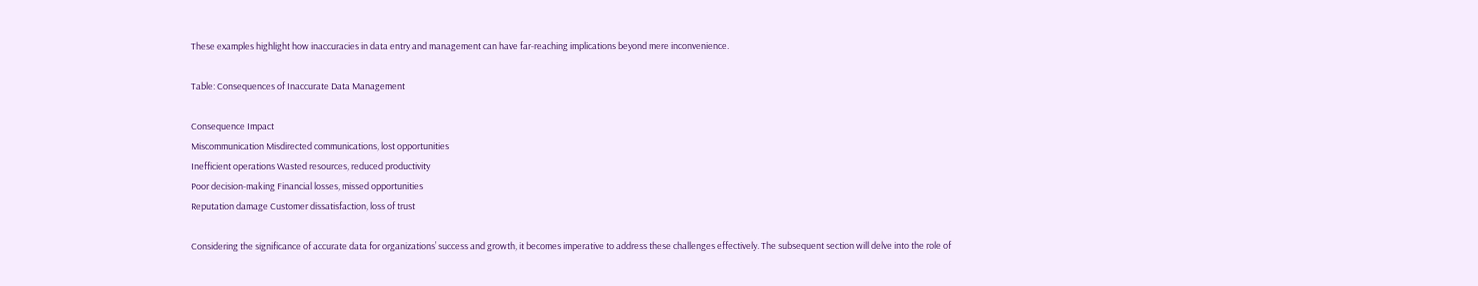These examples highlight how inaccuracies in data entry and management can have far-reaching implications beyond mere inconvenience.

Table: Consequences of Inaccurate Data Management

Consequence Impact
Miscommunication Misdirected communications, lost opportunities
Inefficient operations Wasted resources, reduced productivity
Poor decision-making Financial losses, missed opportunities
Reputation damage Customer dissatisfaction, loss of trust

Considering the significance of accurate data for organizations’ success and growth, it becomes imperative to address these challenges effectively. The subsequent section will delve into the role of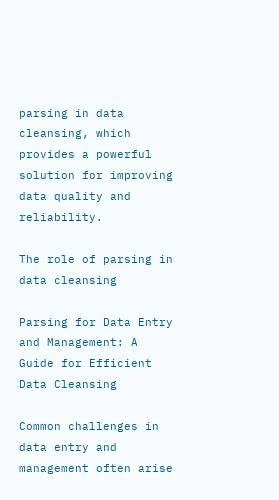parsing in data cleansing, which provides a powerful solution for improving data quality and reliability.

The role of parsing in data cleansing

Parsing for Data Entry and Management: A Guide for Efficient Data Cleansing

Common challenges in data entry and management often arise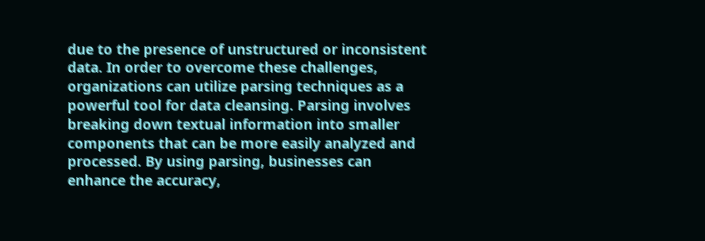due to the presence of unstructured or inconsistent data. In order to overcome these challenges, organizations can utilize parsing techniques as a powerful tool for data cleansing. Parsing involves breaking down textual information into smaller components that can be more easily analyzed and processed. By using parsing, businesses can enhance the accuracy,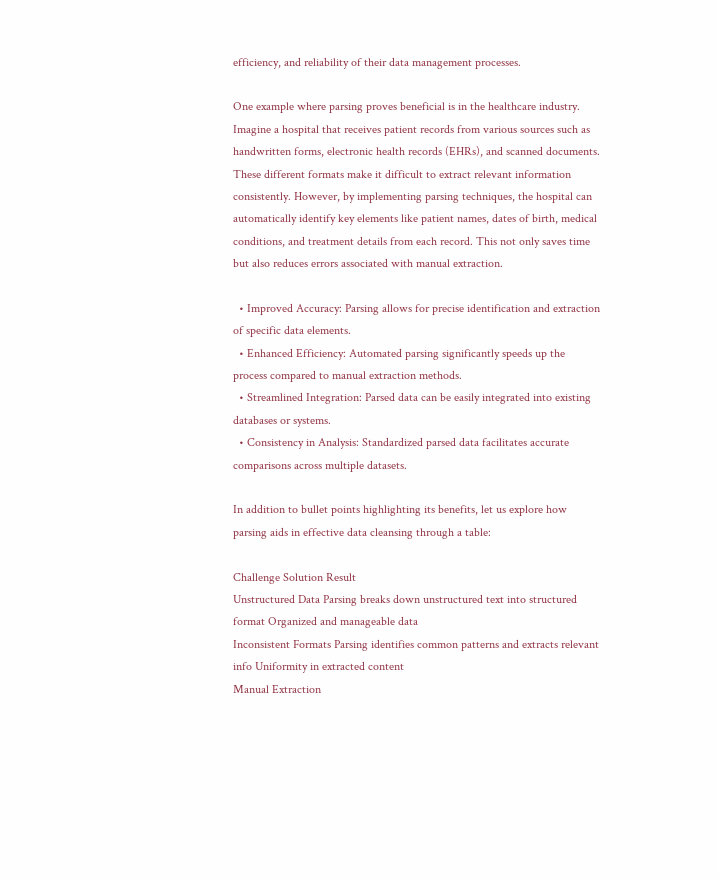efficiency, and reliability of their data management processes.

One example where parsing proves beneficial is in the healthcare industry. Imagine a hospital that receives patient records from various sources such as handwritten forms, electronic health records (EHRs), and scanned documents. These different formats make it difficult to extract relevant information consistently. However, by implementing parsing techniques, the hospital can automatically identify key elements like patient names, dates of birth, medical conditions, and treatment details from each record. This not only saves time but also reduces errors associated with manual extraction.

  • Improved Accuracy: Parsing allows for precise identification and extraction of specific data elements.
  • Enhanced Efficiency: Automated parsing significantly speeds up the process compared to manual extraction methods.
  • Streamlined Integration: Parsed data can be easily integrated into existing databases or systems.
  • Consistency in Analysis: Standardized parsed data facilitates accurate comparisons across multiple datasets.

In addition to bullet points highlighting its benefits, let us explore how parsing aids in effective data cleansing through a table:

Challenge Solution Result
Unstructured Data Parsing breaks down unstructured text into structured format Organized and manageable data
Inconsistent Formats Parsing identifies common patterns and extracts relevant info Uniformity in extracted content
Manual Extraction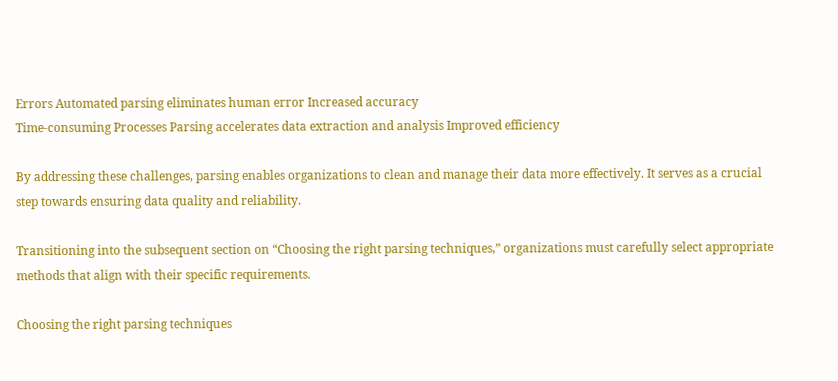Errors Automated parsing eliminates human error Increased accuracy
Time-consuming Processes Parsing accelerates data extraction and analysis Improved efficiency

By addressing these challenges, parsing enables organizations to clean and manage their data more effectively. It serves as a crucial step towards ensuring data quality and reliability.

Transitioning into the subsequent section on “Choosing the right parsing techniques,” organizations must carefully select appropriate methods that align with their specific requirements.

Choosing the right parsing techniques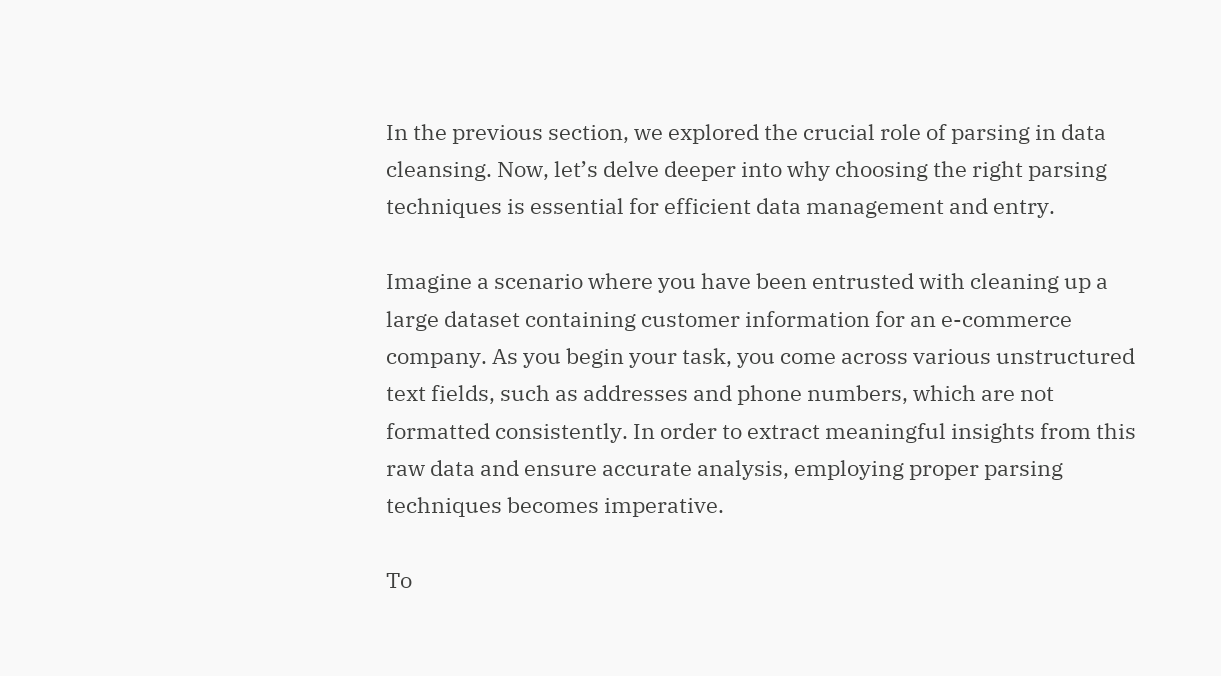In the previous section, we explored the crucial role of parsing in data cleansing. Now, let’s delve deeper into why choosing the right parsing techniques is essential for efficient data management and entry.

Imagine a scenario where you have been entrusted with cleaning up a large dataset containing customer information for an e-commerce company. As you begin your task, you come across various unstructured text fields, such as addresses and phone numbers, which are not formatted consistently. In order to extract meaningful insights from this raw data and ensure accurate analysis, employing proper parsing techniques becomes imperative.

To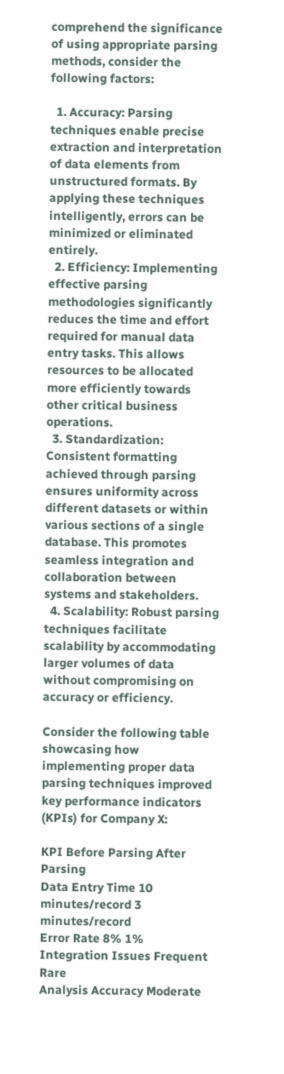comprehend the significance of using appropriate parsing methods, consider the following factors:

  1. Accuracy: Parsing techniques enable precise extraction and interpretation of data elements from unstructured formats. By applying these techniques intelligently, errors can be minimized or eliminated entirely.
  2. Efficiency: Implementing effective parsing methodologies significantly reduces the time and effort required for manual data entry tasks. This allows resources to be allocated more efficiently towards other critical business operations.
  3. Standardization: Consistent formatting achieved through parsing ensures uniformity across different datasets or within various sections of a single database. This promotes seamless integration and collaboration between systems and stakeholders.
  4. Scalability: Robust parsing techniques facilitate scalability by accommodating larger volumes of data without compromising on accuracy or efficiency.

Consider the following table showcasing how implementing proper data parsing techniques improved key performance indicators (KPIs) for Company X:

KPI Before Parsing After Parsing
Data Entry Time 10 minutes/record 3 minutes/record
Error Rate 8% 1%
Integration Issues Frequent Rare
Analysis Accuracy Moderate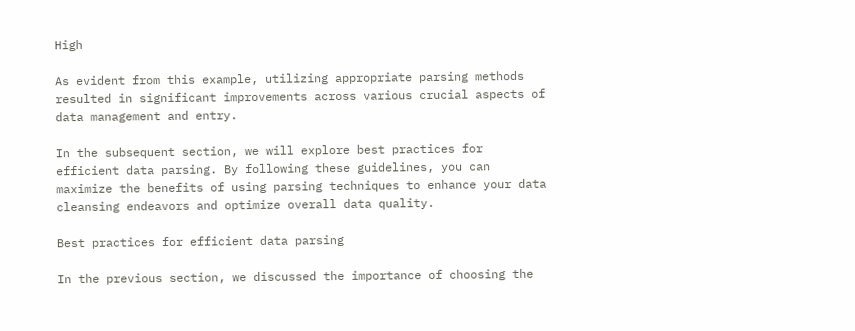High

As evident from this example, utilizing appropriate parsing methods resulted in significant improvements across various crucial aspects of data management and entry.

In the subsequent section, we will explore best practices for efficient data parsing. By following these guidelines, you can maximize the benefits of using parsing techniques to enhance your data cleansing endeavors and optimize overall data quality.

Best practices for efficient data parsing

In the previous section, we discussed the importance of choosing the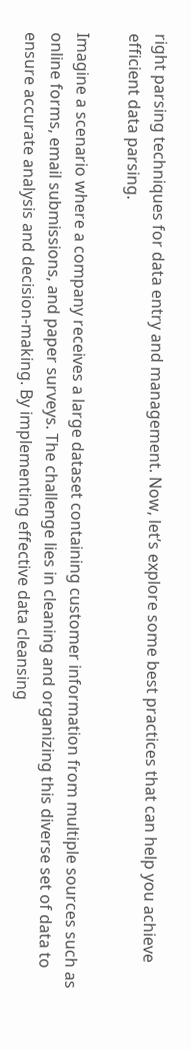right parsing techniques for data entry and management. Now, let’s explore some best practices that can help you achieve efficient data parsing.

Imagine a scenario where a company receives a large dataset containing customer information from multiple sources such as online forms, email submissions, and paper surveys. The challenge lies in cleaning and organizing this diverse set of data to ensure accurate analysis and decision-making. By implementing effective data cleansing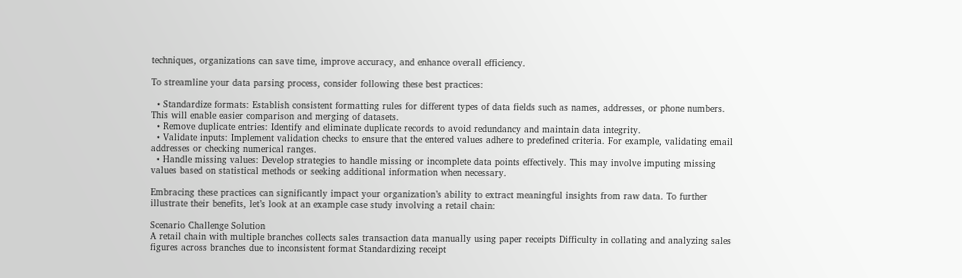techniques, organizations can save time, improve accuracy, and enhance overall efficiency.

To streamline your data parsing process, consider following these best practices:

  • Standardize formats: Establish consistent formatting rules for different types of data fields such as names, addresses, or phone numbers. This will enable easier comparison and merging of datasets.
  • Remove duplicate entries: Identify and eliminate duplicate records to avoid redundancy and maintain data integrity.
  • Validate inputs: Implement validation checks to ensure that the entered values adhere to predefined criteria. For example, validating email addresses or checking numerical ranges.
  • Handle missing values: Develop strategies to handle missing or incomplete data points effectively. This may involve imputing missing values based on statistical methods or seeking additional information when necessary.

Embracing these practices can significantly impact your organization’s ability to extract meaningful insights from raw data. To further illustrate their benefits, let’s look at an example case study involving a retail chain:

Scenario Challenge Solution
A retail chain with multiple branches collects sales transaction data manually using paper receipts Difficulty in collating and analyzing sales figures across branches due to inconsistent format Standardizing receipt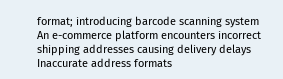format; introducing barcode scanning system
An e-commerce platform encounters incorrect shipping addresses causing delivery delays Inaccurate address formats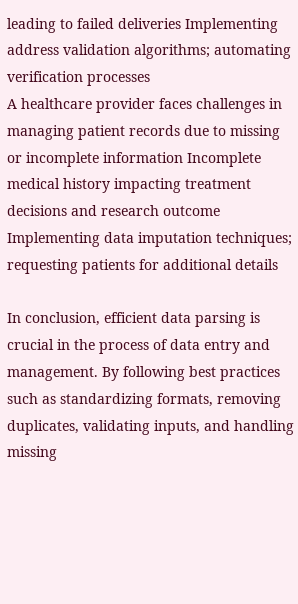leading to failed deliveries Implementing address validation algorithms; automating verification processes
A healthcare provider faces challenges in managing patient records due to missing or incomplete information Incomplete medical history impacting treatment decisions and research outcome Implementing data imputation techniques; requesting patients for additional details

In conclusion, efficient data parsing is crucial in the process of data entry and management. By following best practices such as standardizing formats, removing duplicates, validating inputs, and handling missing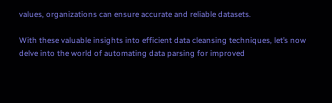values, organizations can ensure accurate and reliable datasets.

With these valuable insights into efficient data cleansing techniques, let’s now delve into the world of automating data parsing for improved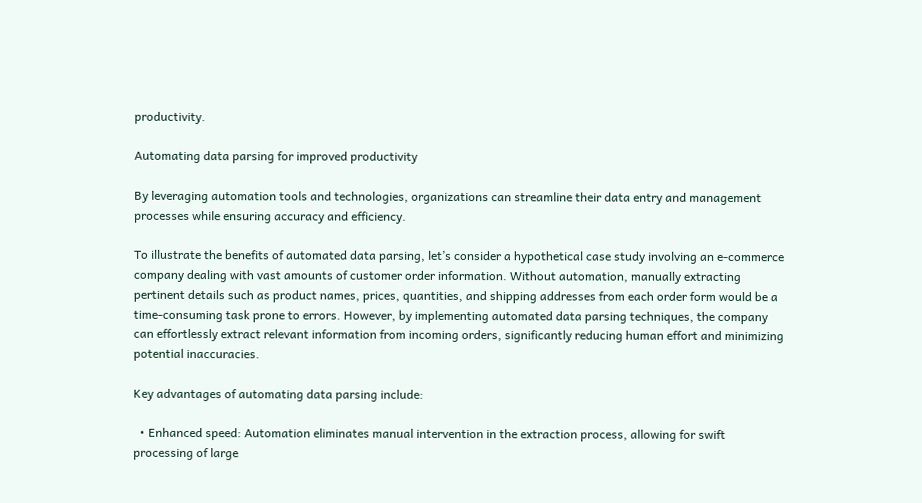productivity.

Automating data parsing for improved productivity

By leveraging automation tools and technologies, organizations can streamline their data entry and management processes while ensuring accuracy and efficiency.

To illustrate the benefits of automated data parsing, let’s consider a hypothetical case study involving an e-commerce company dealing with vast amounts of customer order information. Without automation, manually extracting pertinent details such as product names, prices, quantities, and shipping addresses from each order form would be a time-consuming task prone to errors. However, by implementing automated data parsing techniques, the company can effortlessly extract relevant information from incoming orders, significantly reducing human effort and minimizing potential inaccuracies.

Key advantages of automating data parsing include:

  • Enhanced speed: Automation eliminates manual intervention in the extraction process, allowing for swift processing of large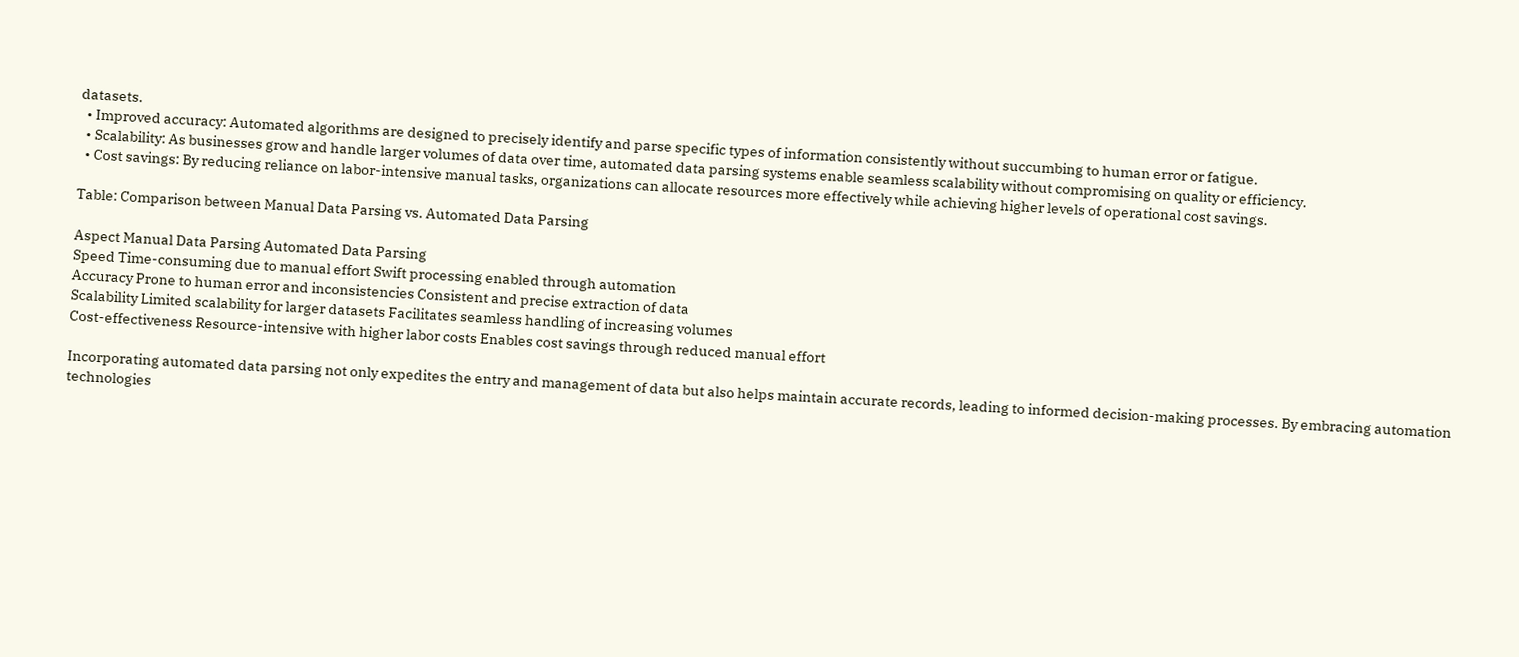datasets.
  • Improved accuracy: Automated algorithms are designed to precisely identify and parse specific types of information consistently without succumbing to human error or fatigue.
  • Scalability: As businesses grow and handle larger volumes of data over time, automated data parsing systems enable seamless scalability without compromising on quality or efficiency.
  • Cost savings: By reducing reliance on labor-intensive manual tasks, organizations can allocate resources more effectively while achieving higher levels of operational cost savings.

Table: Comparison between Manual Data Parsing vs. Automated Data Parsing

Aspect Manual Data Parsing Automated Data Parsing
Speed Time-consuming due to manual effort Swift processing enabled through automation
Accuracy Prone to human error and inconsistencies Consistent and precise extraction of data
Scalability Limited scalability for larger datasets Facilitates seamless handling of increasing volumes
Cost-effectiveness Resource-intensive with higher labor costs Enables cost savings through reduced manual effort

Incorporating automated data parsing not only expedites the entry and management of data but also helps maintain accurate records, leading to informed decision-making processes. By embracing automation technologies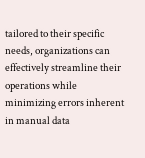tailored to their specific needs, organizations can effectively streamline their operations while minimizing errors inherent in manual data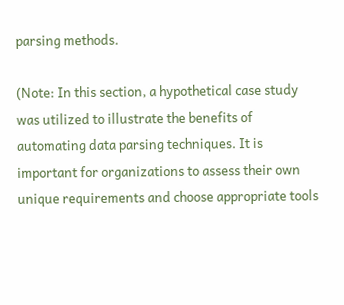parsing methods.

(Note: In this section, a hypothetical case study was utilized to illustrate the benefits of automating data parsing techniques. It is important for organizations to assess their own unique requirements and choose appropriate tools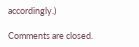accordingly.)

Comments are closed.